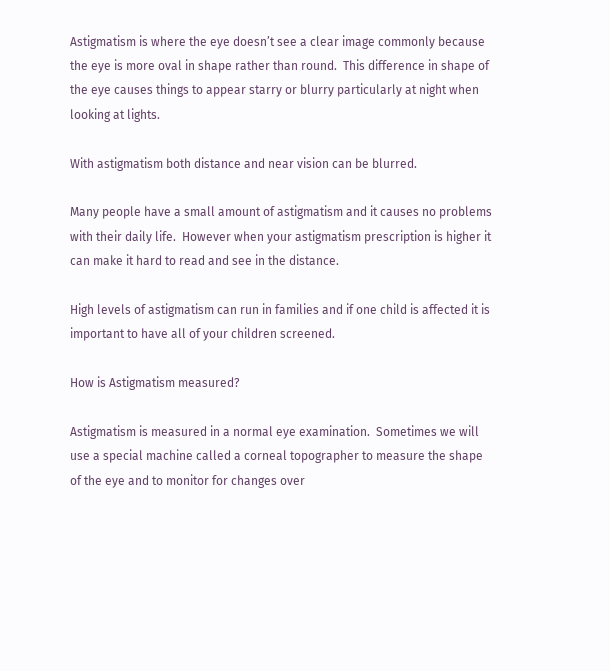Astigmatism is where the eye doesn’t see a clear image commonly because the eye is more oval in shape rather than round.  This difference in shape of the eye causes things to appear starry or blurry particularly at night when looking at lights.

With astigmatism both distance and near vision can be blurred.

Many people have a small amount of astigmatism and it causes no problems with their daily life.  However when your astigmatism prescription is higher it can make it hard to read and see in the distance.

High levels of astigmatism can run in families and if one child is affected it is important to have all of your children screened.

How is Astigmatism measured?

Astigmatism is measured in a normal eye examination.  Sometimes we will use a special machine called a corneal topographer to measure the shape of the eye and to monitor for changes over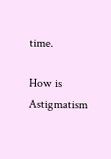time.

How is Astigmatism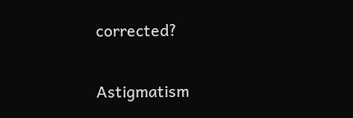corrected?

Astigmatism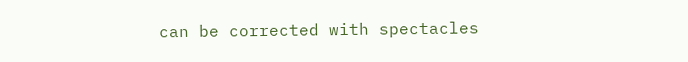can be corrected with spectacles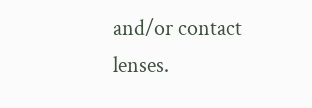and/or contact lenses.